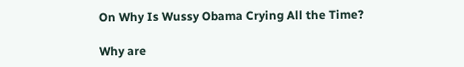On Why Is Wussy Obama Crying All the Time?

Why are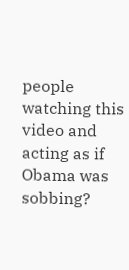people watching this video and acting as if Obama was sobbing?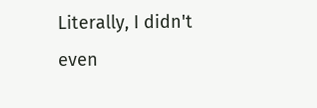Literally, I didn't even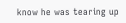know he was tearing up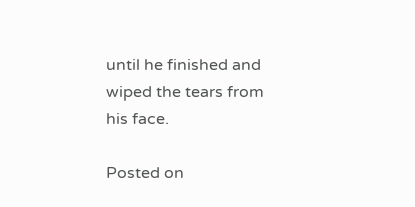until he finished and wiped the tears from his face.

Posted on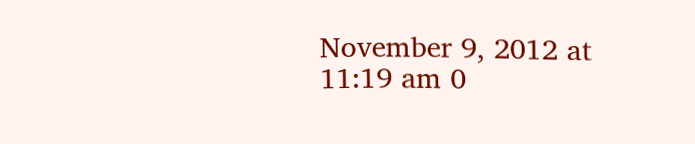November 9, 2012 at 11:19 am 0